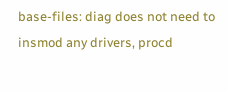base-files: diag does not need to insmod any drivers, procd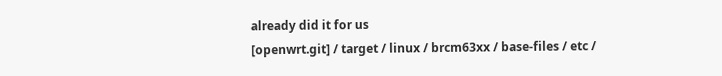already did it for us
[openwrt.git] / target / linux / brcm63xx / base-files / etc /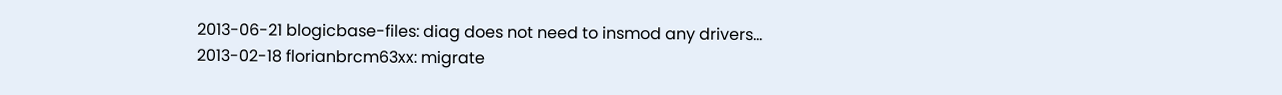2013-06-21 blogicbase-files: diag does not need to insmod any drivers...
2013-02-18 florianbrcm63xx: migrate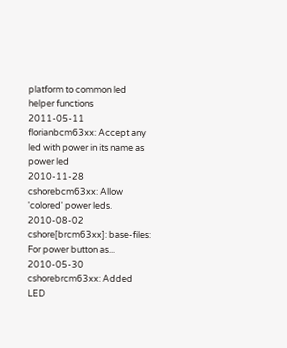platform to common led helper functions
2011-05-11 florianbcm63xx: Accept any led with power in its name as power led
2010-11-28 cshorebcm63xx: Allow 'colored' power leds.
2010-08-02 cshore[brcm63xx]: base-files: For power button as...
2010-05-30 cshorebrcm63xx: Added LED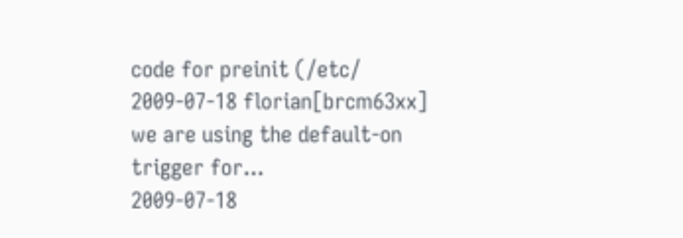code for preinit (/etc/
2009-07-18 florian[brcm63xx] we are using the default-on trigger for...
2009-07-18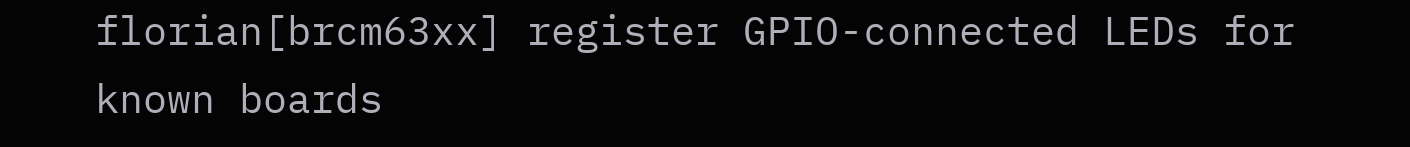florian[brcm63xx] register GPIO-connected LEDs for known boards